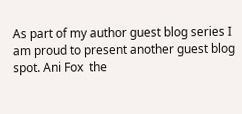As part of my author guest blog series I am proud to present another guest blog spot. Ani Fox  the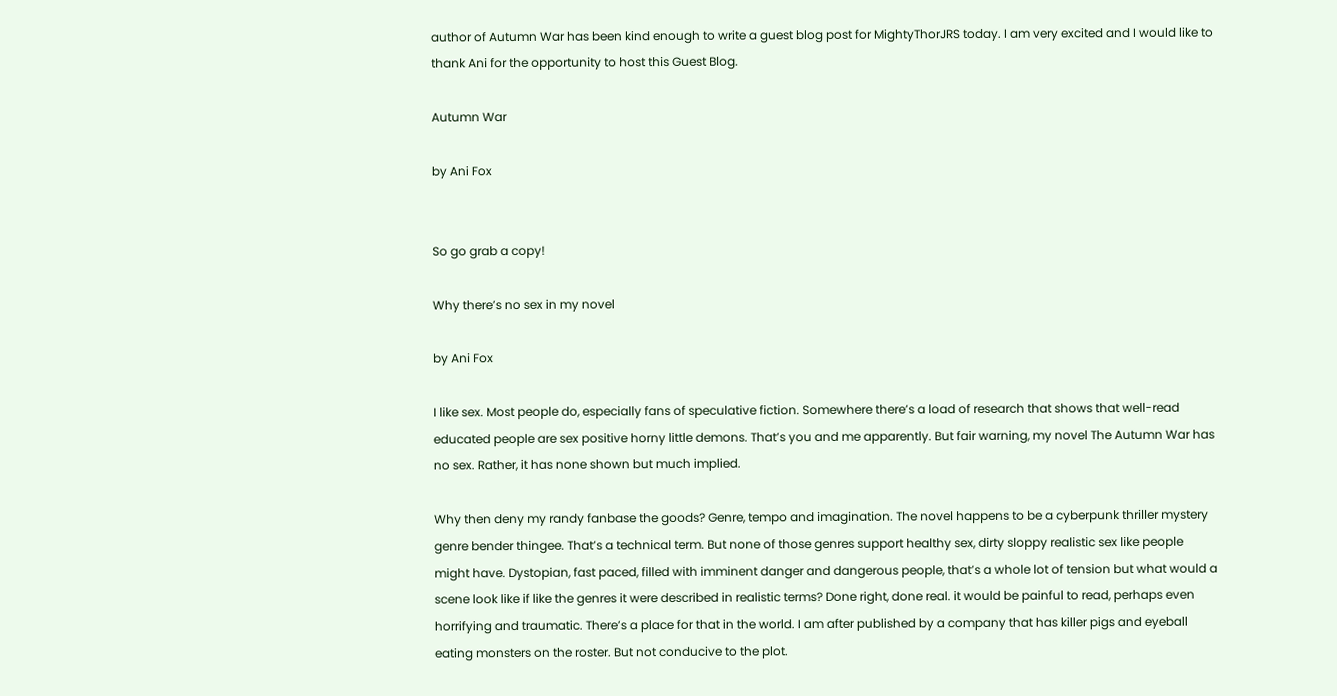author of Autumn War has been kind enough to write a guest blog post for MightyThorJRS today. I am very excited and I would like to thank Ani for the opportunity to host this Guest Blog.

Autumn War

by Ani Fox


So go grab a copy!

Why there’s no sex in my novel

by Ani Fox

I like sex. Most people do, especially fans of speculative fiction. Somewhere there’s a load of research that shows that well-read educated people are sex positive horny little demons. That’s you and me apparently. But fair warning, my novel The Autumn War has no sex. Rather, it has none shown but much implied.

Why then deny my randy fanbase the goods? Genre, tempo and imagination. The novel happens to be a cyberpunk thriller mystery genre bender thingee. That’s a technical term. But none of those genres support healthy sex, dirty sloppy realistic sex like people might have. Dystopian, fast paced, filled with imminent danger and dangerous people, that’s a whole lot of tension but what would a scene look like if like the genres it were described in realistic terms? Done right, done real. it would be painful to read, perhaps even horrifying and traumatic. There’s a place for that in the world. I am after published by a company that has killer pigs and eyeball eating monsters on the roster. But not conducive to the plot.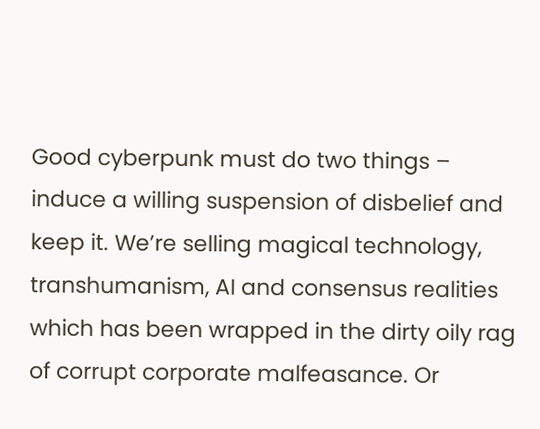Good cyberpunk must do two things – induce a willing suspension of disbelief and keep it. We’re selling magical technology, transhumanism, AI and consensus realities which has been wrapped in the dirty oily rag of corrupt corporate malfeasance. Or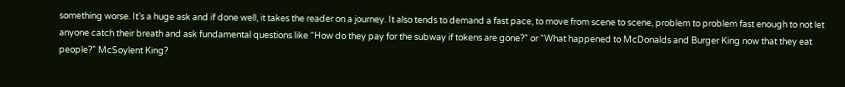something worse. It’s a huge ask and if done well, it takes the reader on a journey. It also tends to demand a fast pace, to move from scene to scene, problem to problem fast enough to not let anyone catch their breath and ask fundamental questions like “How do they pay for the subway if tokens are gone?” or “What happened to McDonalds and Burger King now that they eat people?” McSoylent King?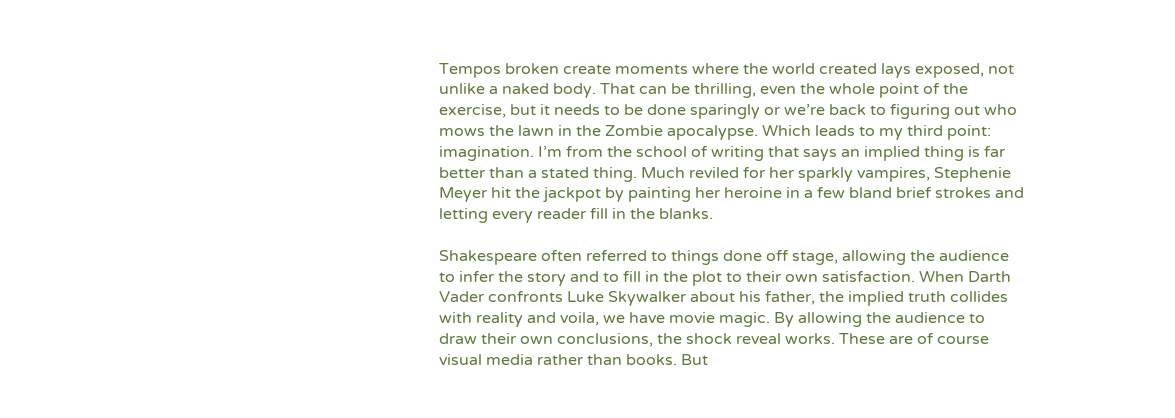Tempos broken create moments where the world created lays exposed, not unlike a naked body. That can be thrilling, even the whole point of the exercise, but it needs to be done sparingly or we’re back to figuring out who mows the lawn in the Zombie apocalypse. Which leads to my third point: imagination. I’m from the school of writing that says an implied thing is far better than a stated thing. Much reviled for her sparkly vampires, Stephenie Meyer hit the jackpot by painting her heroine in a few bland brief strokes and letting every reader fill in the blanks.

Shakespeare often referred to things done off stage, allowing the audience to infer the story and to fill in the plot to their own satisfaction. When Darth Vader confronts Luke Skywalker about his father, the implied truth collides with reality and voila, we have movie magic. By allowing the audience to draw their own conclusions, the shock reveal works. These are of course visual media rather than books. But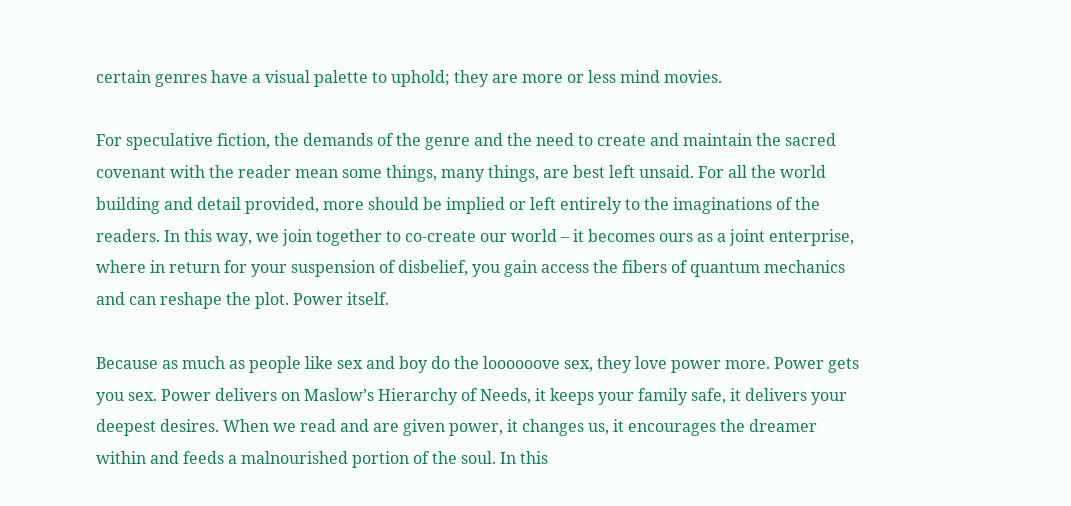certain genres have a visual palette to uphold; they are more or less mind movies.

For speculative fiction, the demands of the genre and the need to create and maintain the sacred covenant with the reader mean some things, many things, are best left unsaid. For all the world building and detail provided, more should be implied or left entirely to the imaginations of the readers. In this way, we join together to co-create our world – it becomes ours as a joint enterprise, where in return for your suspension of disbelief, you gain access the fibers of quantum mechanics and can reshape the plot. Power itself.

Because as much as people like sex and boy do the loooooove sex, they love power more. Power gets you sex. Power delivers on Maslow’s Hierarchy of Needs, it keeps your family safe, it delivers your deepest desires. When we read and are given power, it changes us, it encourages the dreamer within and feeds a malnourished portion of the soul. In this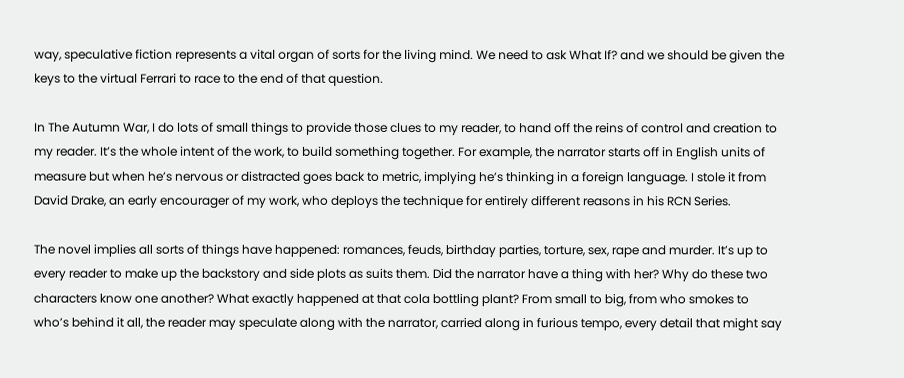way, speculative fiction represents a vital organ of sorts for the living mind. We need to ask What If? and we should be given the keys to the virtual Ferrari to race to the end of that question.

In The Autumn War, I do lots of small things to provide those clues to my reader, to hand off the reins of control and creation to my reader. It’s the whole intent of the work, to build something together. For example, the narrator starts off in English units of measure but when he’s nervous or distracted goes back to metric, implying he’s thinking in a foreign language. I stole it from David Drake, an early encourager of my work, who deploys the technique for entirely different reasons in his RCN Series.

The novel implies all sorts of things have happened: romances, feuds, birthday parties, torture, sex, rape and murder. It’s up to every reader to make up the backstory and side plots as suits them. Did the narrator have a thing with her? Why do these two characters know one another? What exactly happened at that cola bottling plant? From small to big, from who smokes to who’s behind it all, the reader may speculate along with the narrator, carried along in furious tempo, every detail that might say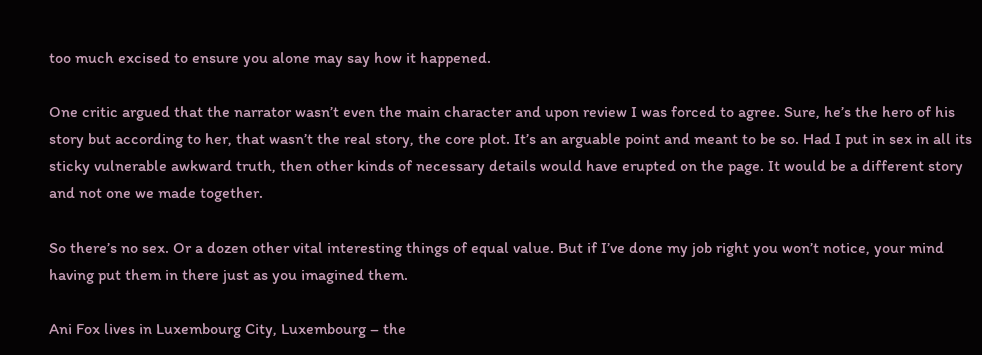too much excised to ensure you alone may say how it happened.

One critic argued that the narrator wasn’t even the main character and upon review I was forced to agree. Sure, he’s the hero of his story but according to her, that wasn’t the real story, the core plot. It’s an arguable point and meant to be so. Had I put in sex in all its sticky vulnerable awkward truth, then other kinds of necessary details would have erupted on the page. It would be a different story and not one we made together.

So there’s no sex. Or a dozen other vital interesting things of equal value. But if I’ve done my job right you won’t notice, your mind having put them in there just as you imagined them.

Ani Fox lives in Luxembourg City, Luxembourg – the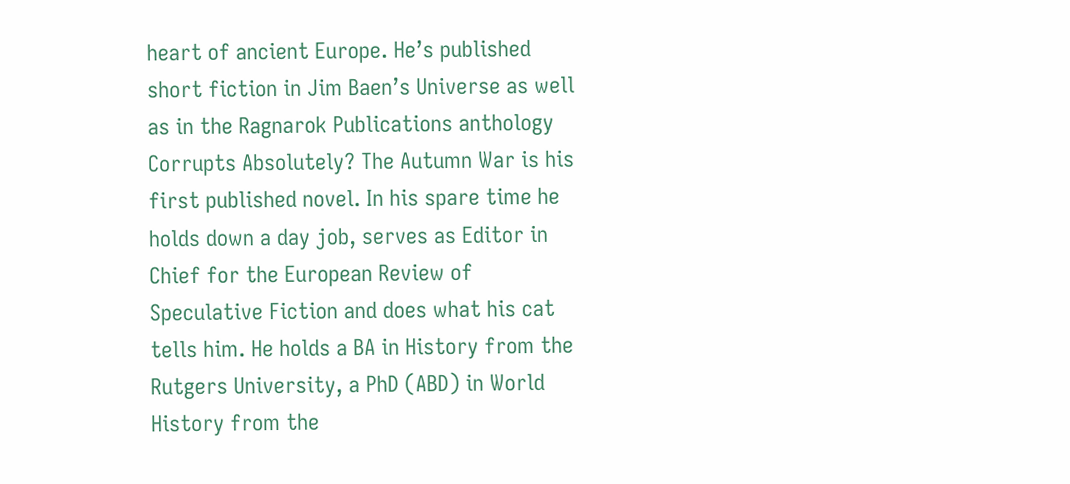heart of ancient Europe. He’s published short fiction in Jim Baen’s Universe as well as in the Ragnarok Publications anthology Corrupts Absolutely? The Autumn War is his first published novel. In his spare time he holds down a day job, serves as Editor in Chief for the European Review of Speculative Fiction and does what his cat tells him. He holds a BA in History from the Rutgers University, a PhD (ABD) in World History from the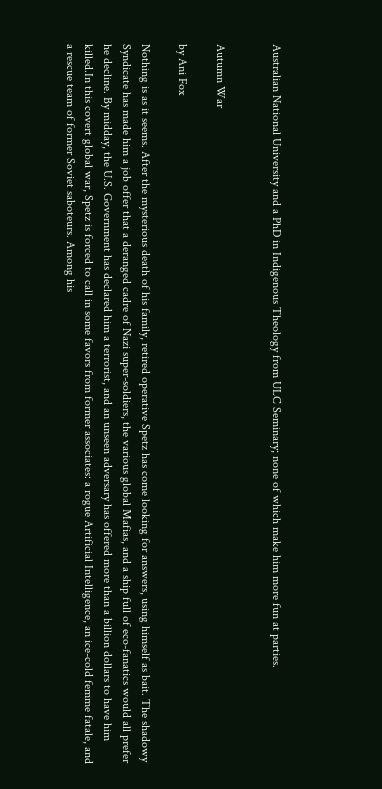Australian National University and a PhD in Indigenous Theology from ULC Seminary; none of which make him more fun at parties.


Autumn War

by Ani Fox

Nothing is as it seems. After the mysterious death of his family, retired operative Spetz has come looking for answers, using himself as bait. The shadowy Syndicate has made him a job offer that a deranged cadre of Nazi super-soldiers, the various global Mafias, and a ship full of eco-fanatics would all prefer he decline. By midday, the U.S. Government has declared him a terrorist, and an unseen adversary has offered more than a billion dollars to have him killed.In this covert global war, Spetz is forced to call in some favors from former associates: a rogue Artificial Intelligence, an ice-cold femme fatale, and a rescue team of former Soviet saboteurs. Among his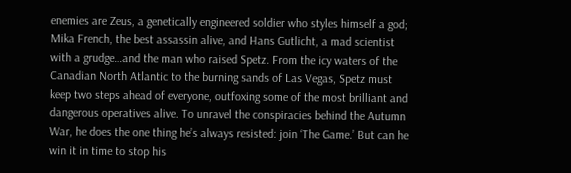enemies are Zeus, a genetically engineered soldier who styles himself a god; Mika French, the best assassin alive, and Hans Gutlicht, a mad scientist with a grudge…and the man who raised Spetz. From the icy waters of the Canadian North Atlantic to the burning sands of Las Vegas, Spetz must keep two steps ahead of everyone, outfoxing some of the most brilliant and dangerous operatives alive. To unravel the conspiracies behind the Autumn War, he does the one thing he’s always resisted: join ‘The Game.’ But can he win it in time to stop his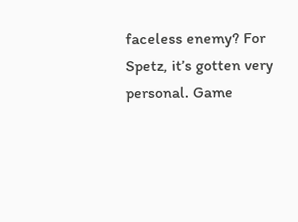faceless enemy? For Spetz, it’s gotten very personal. Game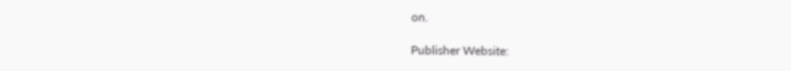on.

Publisher Website: